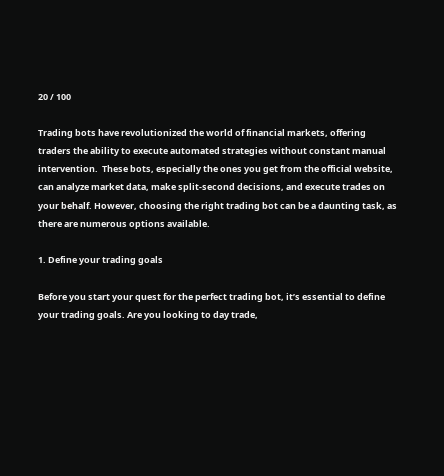20 / 100

Trading bots have revolutionized the world of financial markets, offering traders the ability to execute automated strategies without constant manual intervention.  These bots, especially the ones you get from the official website, can analyze market data, make split-second decisions, and execute trades on your behalf. However, choosing the right trading bot can be a daunting task, as there are numerous options available.

1. Define your trading goals

Before you start your quest for the perfect trading bot, it’s essential to define your trading goals. Are you looking to day trade,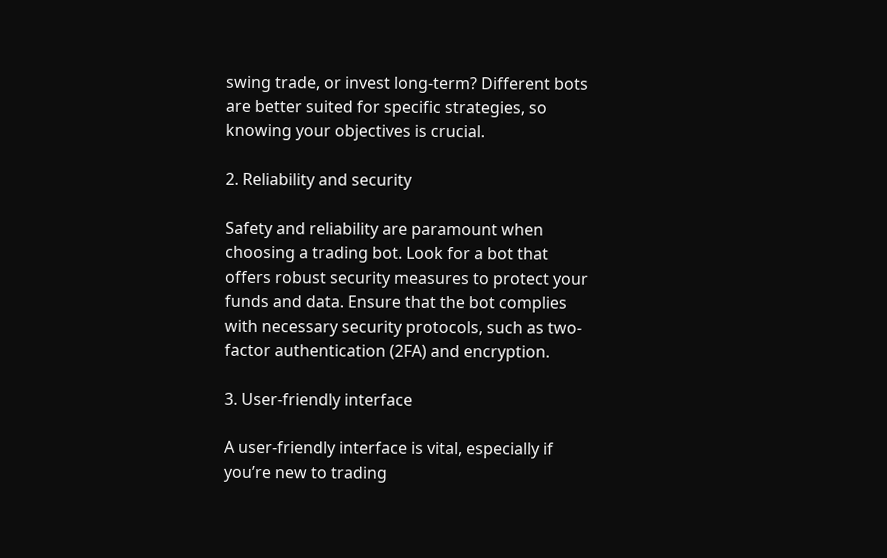swing trade, or invest long-term? Different bots are better suited for specific strategies, so knowing your objectives is crucial.

2. Reliability and security

Safety and reliability are paramount when choosing a trading bot. Look for a bot that offers robust security measures to protect your funds and data. Ensure that the bot complies with necessary security protocols, such as two-factor authentication (2FA) and encryption.

3. User-friendly interface

A user-friendly interface is vital, especially if you’re new to trading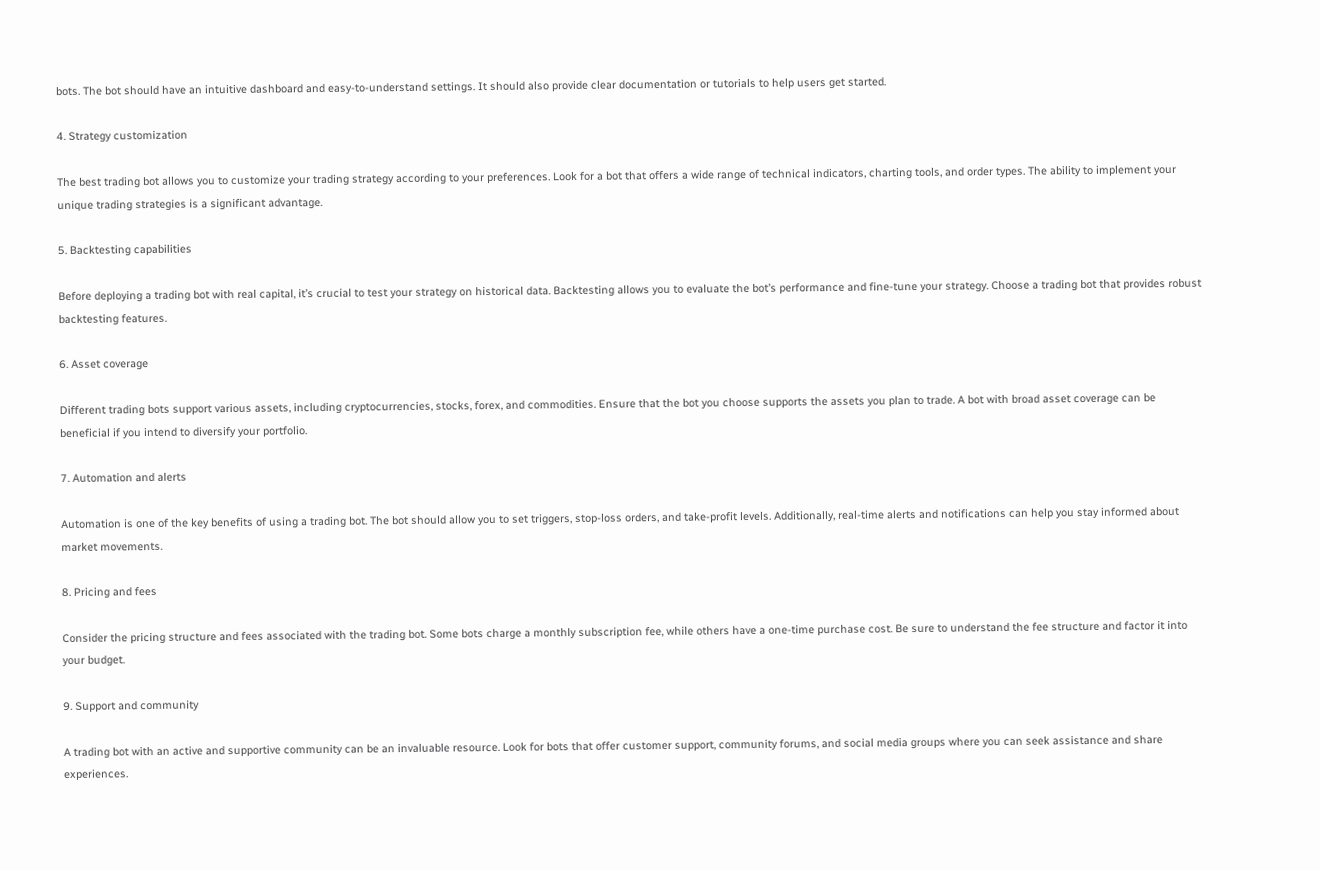bots. The bot should have an intuitive dashboard and easy-to-understand settings. It should also provide clear documentation or tutorials to help users get started.

4. Strategy customization

The best trading bot allows you to customize your trading strategy according to your preferences. Look for a bot that offers a wide range of technical indicators, charting tools, and order types. The ability to implement your unique trading strategies is a significant advantage.

5. Backtesting capabilities

Before deploying a trading bot with real capital, it’s crucial to test your strategy on historical data. Backtesting allows you to evaluate the bot’s performance and fine-tune your strategy. Choose a trading bot that provides robust backtesting features.

6. Asset coverage

Different trading bots support various assets, including cryptocurrencies, stocks, forex, and commodities. Ensure that the bot you choose supports the assets you plan to trade. A bot with broad asset coverage can be beneficial if you intend to diversify your portfolio.

7. Automation and alerts

Automation is one of the key benefits of using a trading bot. The bot should allow you to set triggers, stop-loss orders, and take-profit levels. Additionally, real-time alerts and notifications can help you stay informed about market movements.

8. Pricing and fees

Consider the pricing structure and fees associated with the trading bot. Some bots charge a monthly subscription fee, while others have a one-time purchase cost. Be sure to understand the fee structure and factor it into your budget.

9. Support and community

A trading bot with an active and supportive community can be an invaluable resource. Look for bots that offer customer support, community forums, and social media groups where you can seek assistance and share experiences.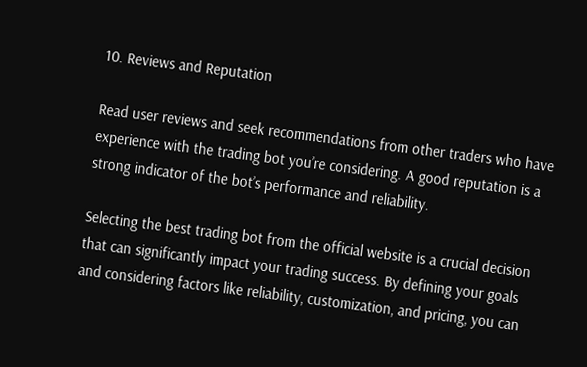10. Reviews and Reputation

Read user reviews and seek recommendations from other traders who have experience with the trading bot you’re considering. A good reputation is a strong indicator of the bot’s performance and reliability.

Selecting the best trading bot from the official website is a crucial decision that can significantly impact your trading success. By defining your goals and considering factors like reliability, customization, and pricing, you can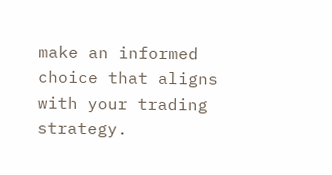make an informed choice that aligns with your trading strategy.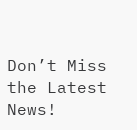Don’t Miss the Latest News!